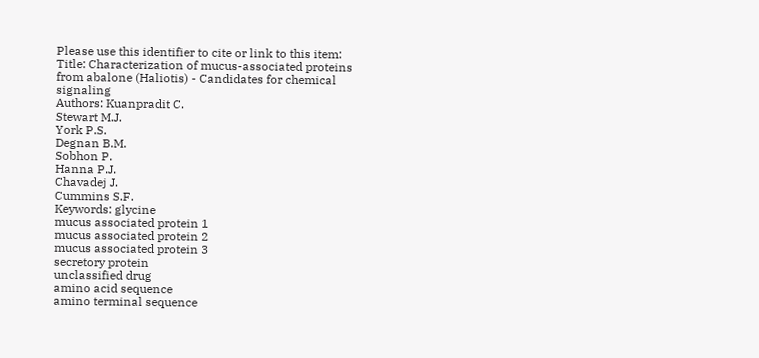Please use this identifier to cite or link to this item:
Title: Characterization of mucus-associated proteins from abalone (Haliotis) - Candidates for chemical signaling
Authors: Kuanpradit C.
Stewart M.J.
York P.S.
Degnan B.M.
Sobhon P.
Hanna P.J.
Chavadej J.
Cummins S.F.
Keywords: glycine
mucus associated protein 1
mucus associated protein 2
mucus associated protein 3
secretory protein
unclassified drug
amino acid sequence
amino terminal sequence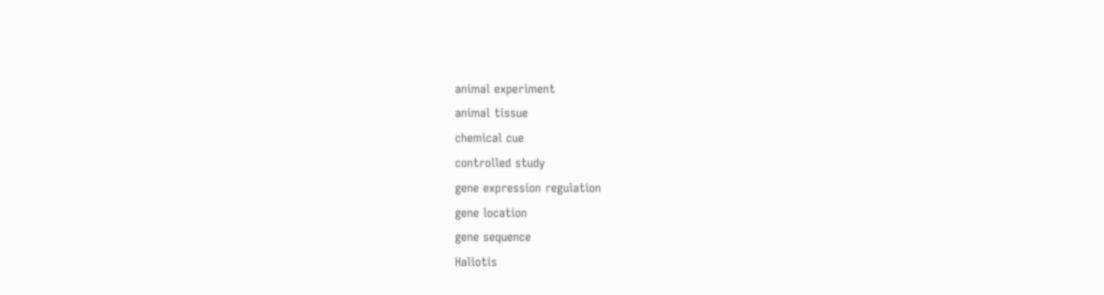animal experiment
animal tissue
chemical cue
controlled study
gene expression regulation
gene location
gene sequence
Haliotis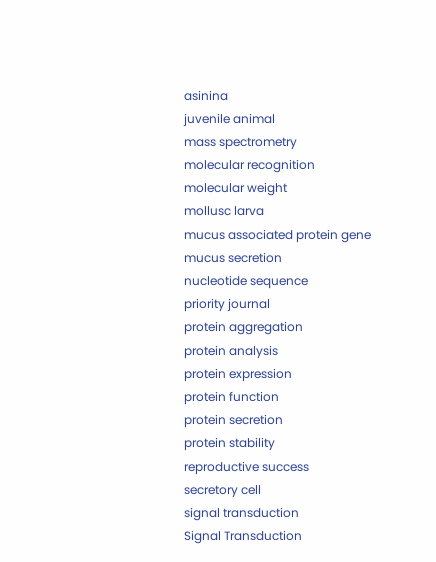asinina
juvenile animal
mass spectrometry
molecular recognition
molecular weight
mollusc larva
mucus associated protein gene
mucus secretion
nucleotide sequence
priority journal
protein aggregation
protein analysis
protein expression
protein function
protein secretion
protein stability
reproductive success
secretory cell
signal transduction
Signal Transduction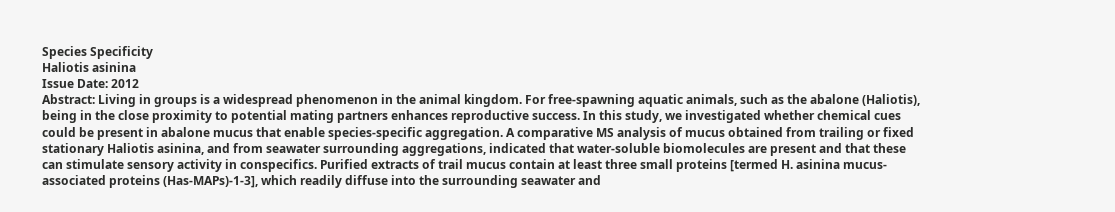Species Specificity
Haliotis asinina
Issue Date: 2012
Abstract: Living in groups is a widespread phenomenon in the animal kingdom. For free-spawning aquatic animals, such as the abalone (Haliotis), being in the close proximity to potential mating partners enhances reproductive success. In this study, we investigated whether chemical cues could be present in abalone mucus that enable species-specific aggregation. A comparative MS analysis of mucus obtained from trailing or fixed stationary Haliotis asinina, and from seawater surrounding aggregations, indicated that water-soluble biomolecules are present and that these can stimulate sensory activity in conspecifics. Purified extracts of trail mucus contain at least three small proteins [termed H. asinina mucus-associated proteins (Has-MAPs)-1-3], which readily diffuse into the surrounding seawater and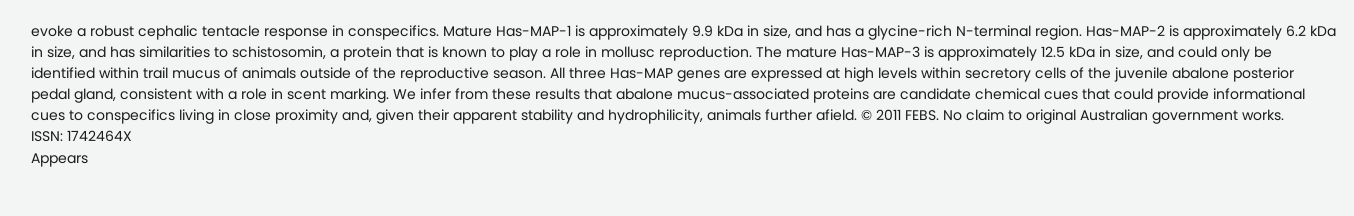evoke a robust cephalic tentacle response in conspecifics. Mature Has-MAP-1 is approximately 9.9 kDa in size, and has a glycine-rich N-terminal region. Has-MAP-2 is approximately 6.2 kDa in size, and has similarities to schistosomin, a protein that is known to play a role in mollusc reproduction. The mature Has-MAP-3 is approximately 12.5 kDa in size, and could only be identified within trail mucus of animals outside of the reproductive season. All three Has-MAP genes are expressed at high levels within secretory cells of the juvenile abalone posterior pedal gland, consistent with a role in scent marking. We infer from these results that abalone mucus-associated proteins are candidate chemical cues that could provide informational cues to conspecifics living in close proximity and, given their apparent stability and hydrophilicity, animals further afield. © 2011 FEBS. No claim to original Australian government works.
ISSN: 1742464X
Appears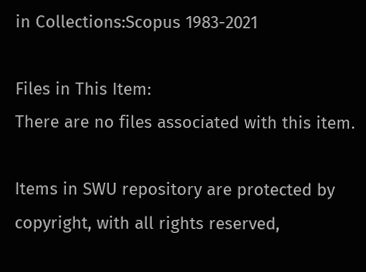in Collections:Scopus 1983-2021

Files in This Item:
There are no files associated with this item.

Items in SWU repository are protected by copyright, with all rights reserved,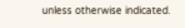unless otherwise indicated.